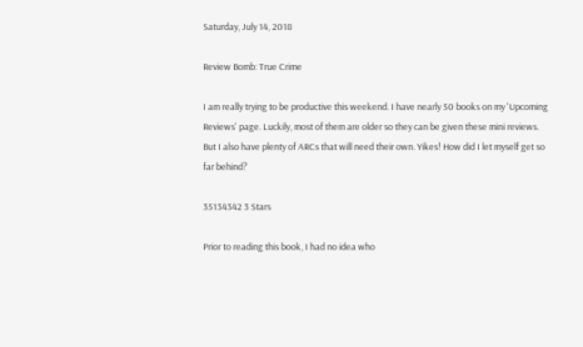Saturday, July 14, 2018

Review Bomb: True Crime

I am really trying to be productive this weekend. I have nearly 50 books on my 'Upcoming Reviews' page. Luckily, most of them are older so they can be given these mini reviews. But I also have plenty of ARCs that will need their own. Yikes! How did I let myself get so far behind?

35134342 3 Stars

Prior to reading this book, I had no idea who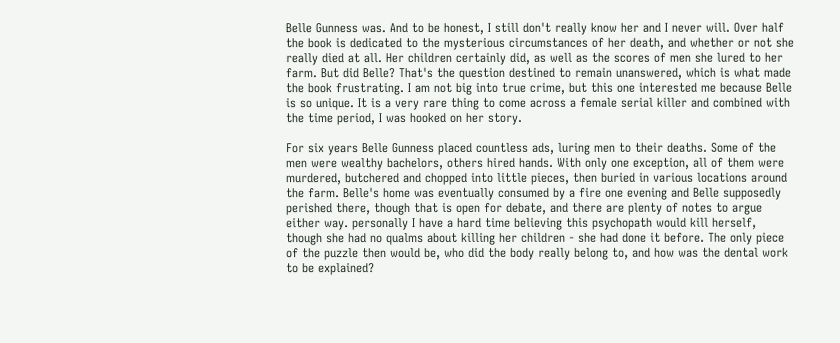Belle Gunness was. And to be honest, I still don't really know her and I never will. Over half the book is dedicated to the mysterious circumstances of her death, and whether or not she really died at all. Her children certainly did, as well as the scores of men she lured to her farm. But did Belle? That's the question destined to remain unanswered, which is what made the book frustrating. I am not big into true crime, but this one interested me because Belle is so unique. It is a very rare thing to come across a female serial killer and combined with the time period, I was hooked on her story.

For six years Belle Gunness placed countless ads, luring men to their deaths. Some of the men were wealthy bachelors, others hired hands. With only one exception, all of them were murdered, butchered and chopped into little pieces, then buried in various locations around the farm. Belle's home was eventually consumed by a fire one evening and Belle supposedly perished there, though that is open for debate, and there are plenty of notes to argue either way. personally I have a hard time believing this psychopath would kill herself, though she had no qualms about killing her children - she had done it before. The only piece of the puzzle then would be, who did the body really belong to, and how was the dental work to be explained?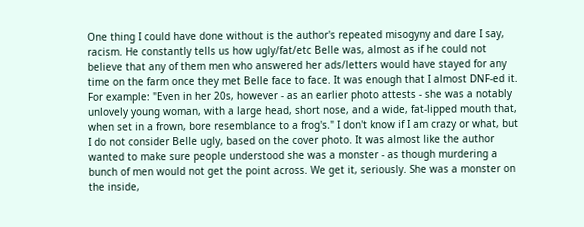One thing I could have done without is the author's repeated misogyny and dare I say, racism. He constantly tells us how ugly/fat/etc Belle was, almost as if he could not believe that any of them men who answered her ads/letters would have stayed for any time on the farm once they met Belle face to face. It was enough that I almost DNF-ed it. For example: "Even in her 20s, however - as an earlier photo attests - she was a notably unlovely young woman, with a large head, short nose, and a wide, fat-lipped mouth that, when set in a frown, bore resemblance to a frog's." I don't know if I am crazy or what, but I do not consider Belle ugly, based on the cover photo. It was almost like the author wanted to make sure people understood she was a monster - as though murdering a bunch of men would not get the point across. We get it, seriously. She was a monster on the inside,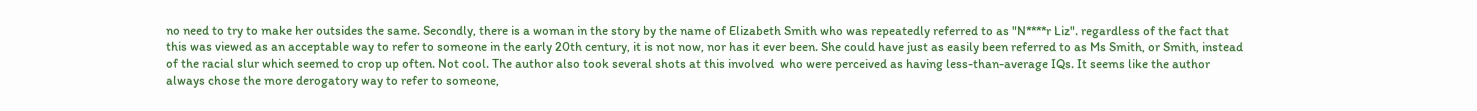no need to try to make her outsides the same. Secondly, there is a woman in the story by the name of Elizabeth Smith who was repeatedly referred to as "N****r Liz". regardless of the fact that this was viewed as an acceptable way to refer to someone in the early 20th century, it is not now, nor has it ever been. She could have just as easily been referred to as Ms Smith, or Smith, instead of the racial slur which seemed to crop up often. Not cool. The author also took several shots at this involved  who were perceived as having less-than-average IQs. It seems like the author always chose the more derogatory way to refer to someone,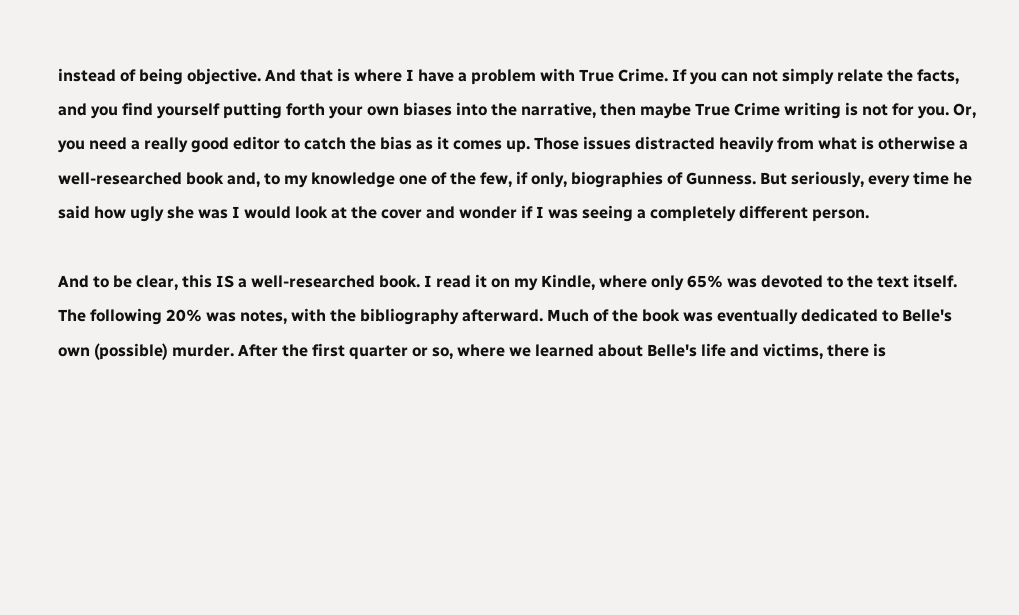instead of being objective. And that is where I have a problem with True Crime. If you can not simply relate the facts, and you find yourself putting forth your own biases into the narrative, then maybe True Crime writing is not for you. Or, you need a really good editor to catch the bias as it comes up. Those issues distracted heavily from what is otherwise a well-researched book and, to my knowledge one of the few, if only, biographies of Gunness. But seriously, every time he said how ugly she was I would look at the cover and wonder if I was seeing a completely different person.

And to be clear, this IS a well-researched book. I read it on my Kindle, where only 65% was devoted to the text itself. The following 20% was notes, with the bibliography afterward. Much of the book was eventually dedicated to Belle's own (possible) murder. After the first quarter or so, where we learned about Belle's life and victims, there is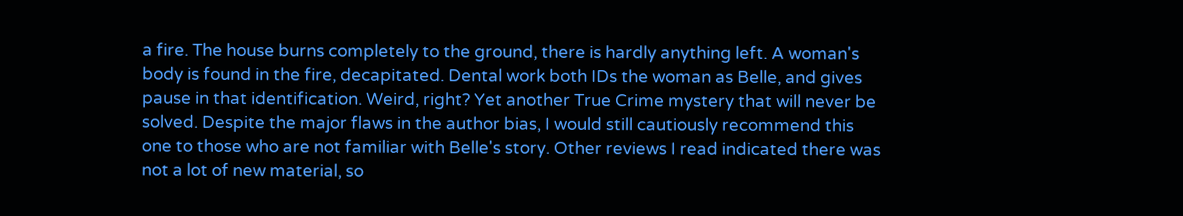a fire. The house burns completely to the ground, there is hardly anything left. A woman's body is found in the fire, decapitated. Dental work both IDs the woman as Belle, and gives pause in that identification. Weird, right? Yet another True Crime mystery that will never be solved. Despite the major flaws in the author bias, I would still cautiously recommend this one to those who are not familiar with Belle's story. Other reviews I read indicated there was not a lot of new material, so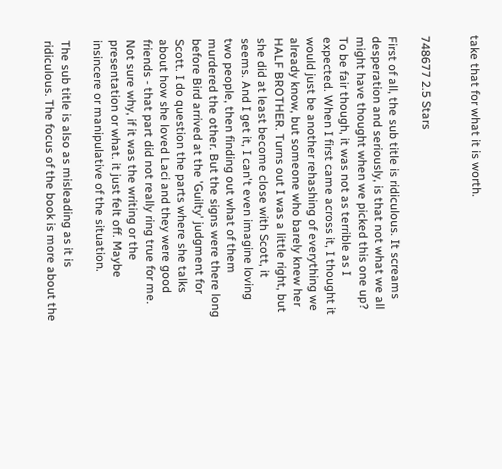take that for what it is worth.


748677 2.5 Stars

First of all, the sub title is ridiculous. It screams desperation and seriously, is that not what we all might have thought when we picked this one up? To be fair though, it was not as terrible as I expected. When I first came across it, I thought it would just be another rehashing of everything we already know, but someone who barely knew her HALF BROTHER. Turns out I was a little right, but she did at least become close with Scott, it seems. And I get it, I can't even imagine loving two people, then finding out what of them murdered the other. But the signs were there long before Bird arrived at the 'Guilty' judgment for Scott. I do question the parts where she talks about how she loved Laci and they were good friends - that part did not really ring true for me. Not sure why, if it was the writing or the presentation or what. it just felt off. Maybe insincere or manipulative of the situation.

The sub title is also as misleading as it is ridiculous. The focus of the book is more about the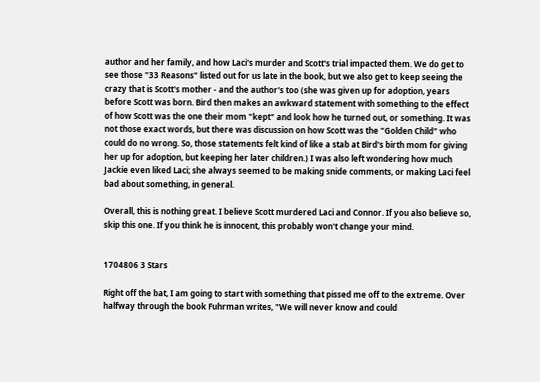author and her family, and how Laci's murder and Scott's trial impacted them. We do get to see those "33 Reasons" listed out for us late in the book, but we also get to keep seeing the crazy that is Scott's mother - and the author's too (she was given up for adoption, years before Scott was born. Bird then makes an awkward statement with something to the effect of how Scott was the one their mom "kept" and look how he turned out, or something. It was not those exact words, but there was discussion on how Scott was the "Golden Child" who could do no wrong. So, those statements felt kind of like a stab at Bird's birth mom for giving her up for adoption, but keeping her later children.) I was also left wondering how much Jackie even liked Laci; she always seemed to be making snide comments, or making Laci feel bad about something, in general.

Overall, this is nothing great. I believe Scott murdered Laci and Connor. If you also believe so, skip this one. If you think he is innocent, this probably won't change your mind.


1704806 3 Stars

Right off the bat, I am going to start with something that pissed me off to the extreme. Over halfway through the book Fuhrman writes, "We will never know and could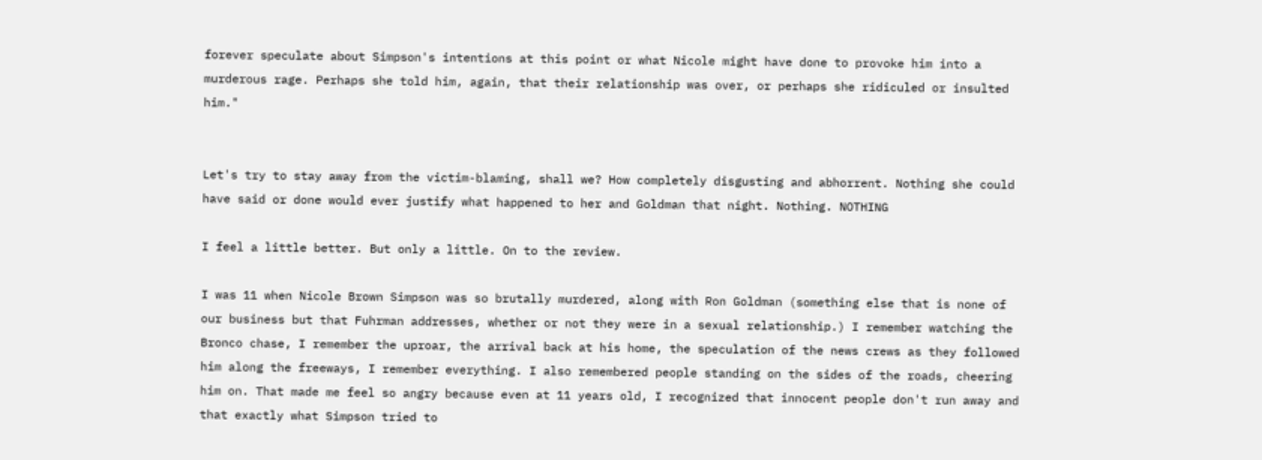forever speculate about Simpson's intentions at this point or what Nicole might have done to provoke him into a murderous rage. Perhaps she told him, again, that their relationship was over, or perhaps she ridiculed or insulted him."


Let's try to stay away from the victim-blaming, shall we? How completely disgusting and abhorrent. Nothing she could have said or done would ever justify what happened to her and Goldman that night. Nothing. NOTHING

I feel a little better. But only a little. On to the review.

I was 11 when Nicole Brown Simpson was so brutally murdered, along with Ron Goldman (something else that is none of our business but that Fuhrman addresses, whether or not they were in a sexual relationship.) I remember watching the Bronco chase, I remember the uproar, the arrival back at his home, the speculation of the news crews as they followed him along the freeways, I remember everything. I also remembered people standing on the sides of the roads, cheering him on. That made me feel so angry because even at 11 years old, I recognized that innocent people don't run away and that exactly what Simpson tried to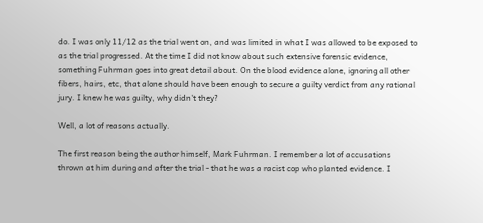do. I was only 11/12 as the trial went on, and was limited in what I was allowed to be exposed to as the trial progressed. At the time I did not know about such extensive forensic evidence, something Fuhrman goes into great detail about. On the blood evidence alone, ignoring all other fibers, hairs, etc, that alone should have been enough to secure a guilty verdict from any rational jury. I knew he was guilty, why didn't they?

Well, a lot of reasons actually.

The first reason being the author himself, Mark Fuhrman. I remember a lot of accusations thrown at him during and after the trial - that he was a racist cop who planted evidence. I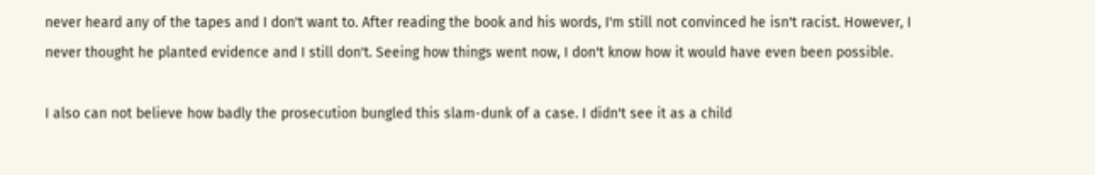never heard any of the tapes and I don't want to. After reading the book and his words, I'm still not convinced he isn't racist. However, I never thought he planted evidence and I still don't. Seeing how things went now, I don't know how it would have even been possible.

I also can not believe how badly the prosecution bungled this slam-dunk of a case. I didn't see it as a child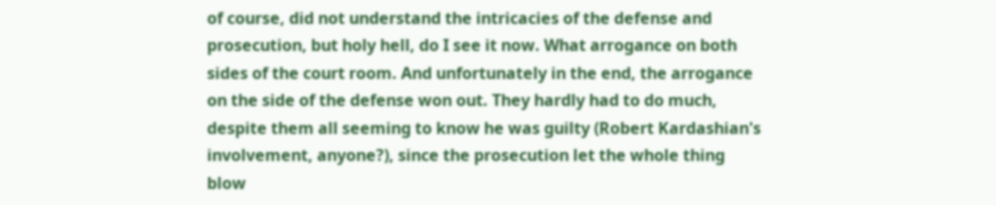of course, did not understand the intricacies of the defense and prosecution, but holy hell, do I see it now. What arrogance on both sides of the court room. And unfortunately in the end, the arrogance on the side of the defense won out. They hardly had to do much, despite them all seeming to know he was guilty (Robert Kardashian's involvement, anyone?), since the prosecution let the whole thing blow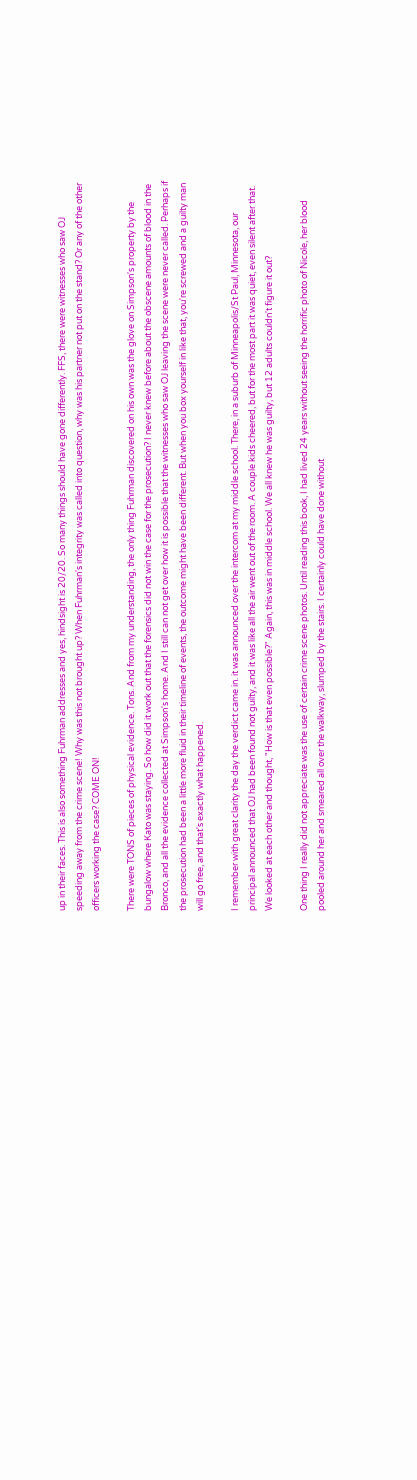up in their faces. This is also something Fuhrman addresses and yes, hindsight is 20/20. So many things should have gone differently. FFS, there were witnesses who saw OJ speeding away from the crime scene! Why was this not brought up? When Fuhrman's integrity was called into question, why was his partner not put on the stand? Or any of the other officers working the case? COME ON!

There were TONS of pieces of physical evidence. Tons. And from my understanding, the only thing Fuhrman discovered on his own was the glove on Simpson's property by the bungalow where Kato was staying. So how did it work out that the forensics did not win the case for the prosecution? I never knew before about the obscene amounts of blood in the Bronco, and all the evidence collected at Simpson's home. And I still can not get over how it is possible that the witnesses who saw OJ leaving the scene were never called. Perhaps if the prosecution had been a little more fluid in their timeline of events, the outcome might have been different. But when you box yourself in like that, you're screwed and a guilty man will go free, and that's exactly what happened.

I remember with great clarity the day the verdict came in. it was announced over the intercom at my middle school. There, in a suburb of Minneapolis/St Paul, Minnesota, our principal announced that OJ had been found not guilty, and it was like all the air went out of the room. A couple kids cheered, but for the most part it was quiet, even silent after that. We looked at each other and thought, "How is that even possible?" Again, this was in middle school. We all knew he was guilty, but 12 adults couldn't figure it out?

One thing I really did not appreciate was the use of certain crime scene photos. Until reading this book, I had lived 24 years without seeing the horrific photo of Nicole, her blood pooled around her and smeared all over the walkway, slumped by the stairs. I certainly could have done without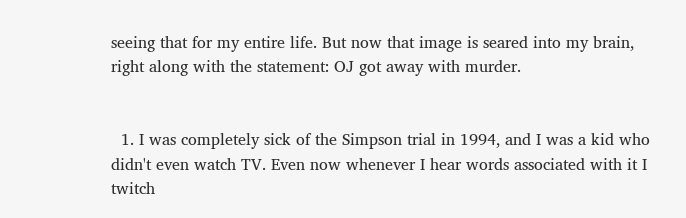seeing that for my entire life. But now that image is seared into my brain, right along with the statement: OJ got away with murder.


  1. I was completely sick of the Simpson trial in 1994, and I was a kid who didn't even watch TV. Even now whenever I hear words associated with it I twitch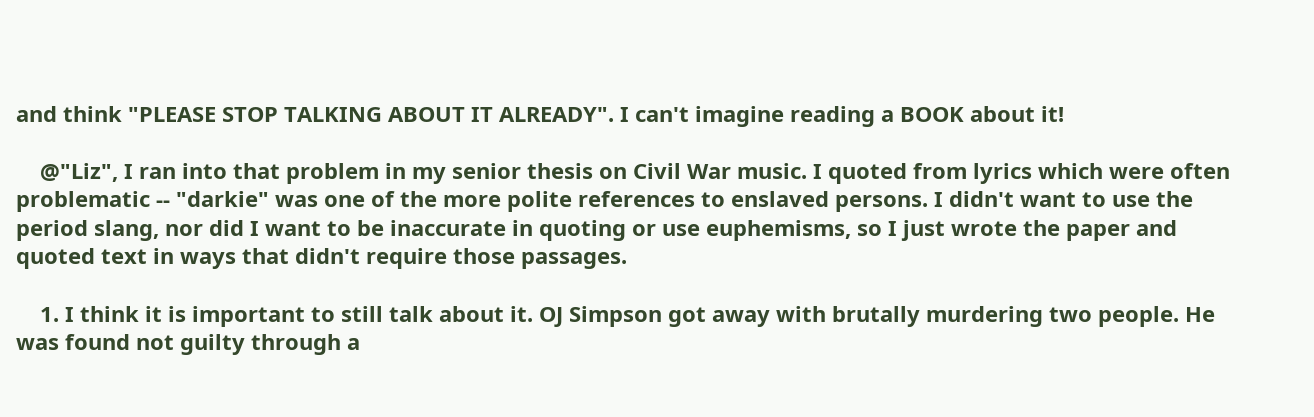and think "PLEASE STOP TALKING ABOUT IT ALREADY". I can't imagine reading a BOOK about it!

    @"Liz", I ran into that problem in my senior thesis on Civil War music. I quoted from lyrics which were often problematic -- "darkie" was one of the more polite references to enslaved persons. I didn't want to use the period slang, nor did I want to be inaccurate in quoting or use euphemisms, so I just wrote the paper and quoted text in ways that didn't require those passages.

    1. I think it is important to still talk about it. OJ Simpson got away with brutally murdering two people. He was found not guilty through a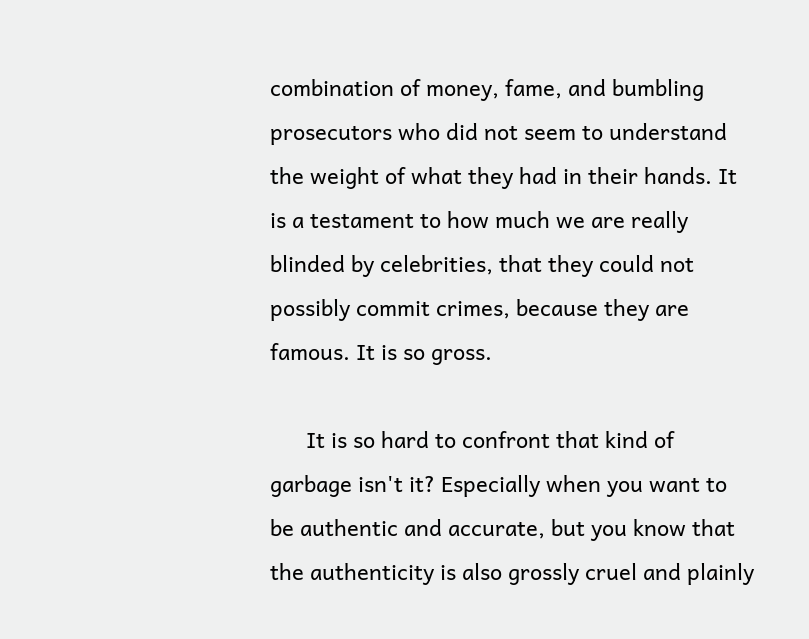combination of money, fame, and bumbling prosecutors who did not seem to understand the weight of what they had in their hands. It is a testament to how much we are really blinded by celebrities, that they could not possibly commit crimes, because they are famous. It is so gross.

      It is so hard to confront that kind of garbage isn't it? Especially when you want to be authentic and accurate, but you know that the authenticity is also grossly cruel and plainly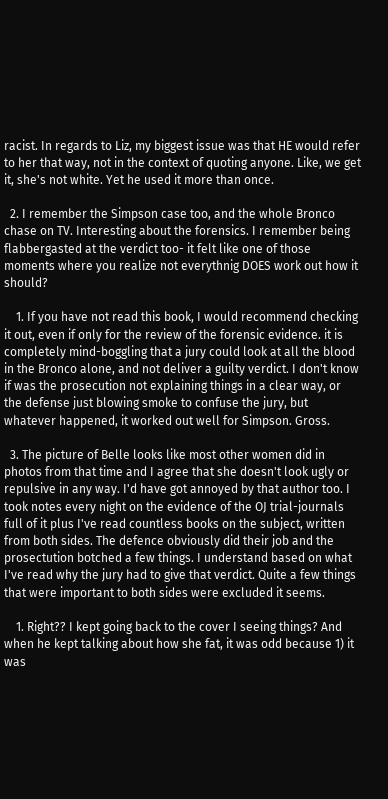racist. In regards to Liz, my biggest issue was that HE would refer to her that way, not in the context of quoting anyone. Like, we get it, she's not white. Yet he used it more than once.

  2. I remember the Simpson case too, and the whole Bronco chase on TV. Interesting about the forensics. I remember being flabbergasted at the verdict too- it felt like one of those moments where you realize not everythnig DOES work out how it should?

    1. If you have not read this book, I would recommend checking it out, even if only for the review of the forensic evidence. it is completely mind-boggling that a jury could look at all the blood in the Bronco alone, and not deliver a guilty verdict. I don't know if was the prosecution not explaining things in a clear way, or the defense just blowing smoke to confuse the jury, but whatever happened, it worked out well for Simpson. Gross.

  3. The picture of Belle looks like most other women did in photos from that time and I agree that she doesn't look ugly or repulsive in any way. I'd have got annoyed by that author too. I took notes every night on the evidence of the OJ trial-journals full of it plus I've read countless books on the subject, written from both sides. The defence obviously did their job and the prosectution botched a few things. I understand based on what I've read why the jury had to give that verdict. Quite a few things that were important to both sides were excluded it seems.

    1. Right?? I kept going back to the cover I seeing things? And when he kept talking about how she fat, it was odd because 1) it was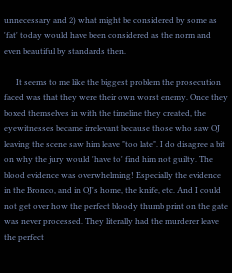unnecessary and 2) what might be considered by some as 'fat' today would have been considered as the norm and even beautiful by standards then.

      It seems to me like the biggest problem the prosecution faced was that they were their own worst enemy. Once they boxed themselves in with the timeline they created, the eyewitnesses became irrelevant because those who saw OJ leaving the scene saw him leave "too late". I do disagree a bit on why the jury would 'have to' find him not guilty. The blood evidence was overwhelming! Especially the evidence in the Bronco, and in OJ's home, the knife, etc. And I could not get over how the perfect bloody thumb print on the gate was never processed. They literally had the murderer leave the perfect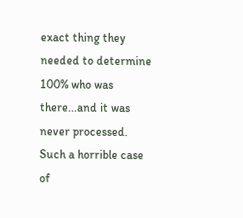exact thing they needed to determine 100% who was there...and it was never processed. Such a horrible case of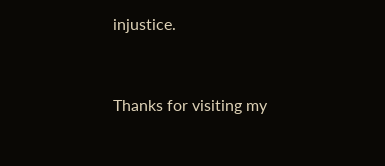injustice.


Thanks for visiting my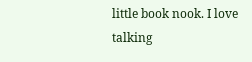little book nook. I love talking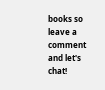books so leave a comment and let's chat!